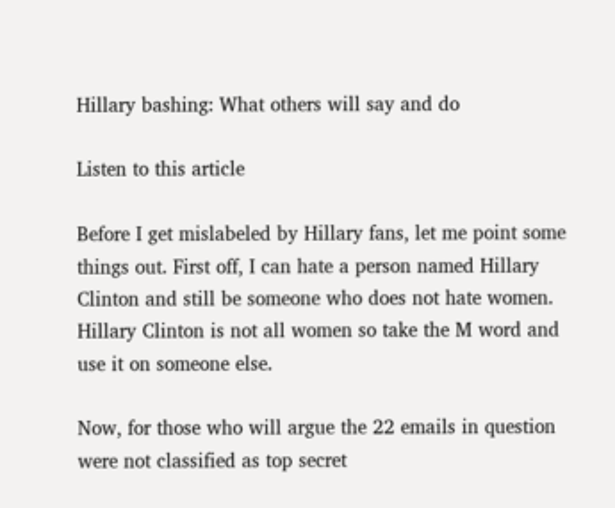Hillary bashing: What others will say and do

Listen to this article

Before I get mislabeled by Hillary fans, let me point some things out. First off, I can hate a person named Hillary Clinton and still be someone who does not hate women. Hillary Clinton is not all women so take the M word and use it on someone else.

Now, for those who will argue the 22 emails in question were not classified as top secret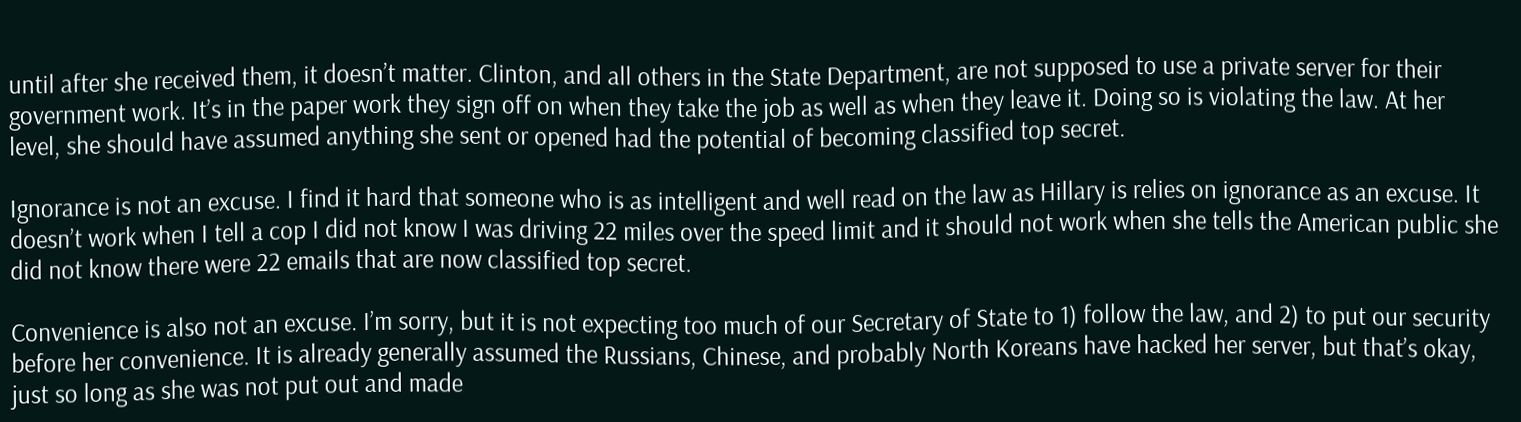until after she received them, it doesn’t matter. Clinton, and all others in the State Department, are not supposed to use a private server for their government work. It’s in the paper work they sign off on when they take the job as well as when they leave it. Doing so is violating the law. At her level, she should have assumed anything she sent or opened had the potential of becoming classified top secret.

Ignorance is not an excuse. I find it hard that someone who is as intelligent and well read on the law as Hillary is relies on ignorance as an excuse. It doesn’t work when I tell a cop I did not know I was driving 22 miles over the speed limit and it should not work when she tells the American public she did not know there were 22 emails that are now classified top secret.

Convenience is also not an excuse. I’m sorry, but it is not expecting too much of our Secretary of State to 1) follow the law, and 2) to put our security before her convenience. It is already generally assumed the Russians, Chinese, and probably North Koreans have hacked her server, but that’s okay, just so long as she was not put out and made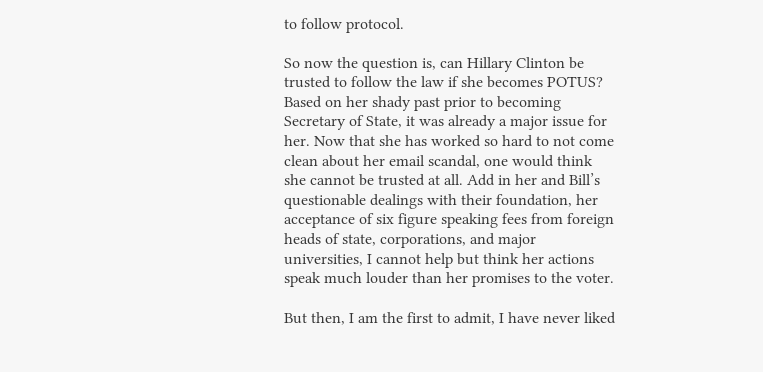to follow protocol.

So now the question is, can Hillary Clinton be trusted to follow the law if she becomes POTUS? Based on her shady past prior to becoming Secretary of State, it was already a major issue for her. Now that she has worked so hard to not come clean about her email scandal, one would think she cannot be trusted at all. Add in her and Bill’s questionable dealings with their foundation, her acceptance of six figure speaking fees from foreign heads of state, corporations, and major universities, I cannot help but think her actions speak much louder than her promises to the voter.

But then, I am the first to admit, I have never liked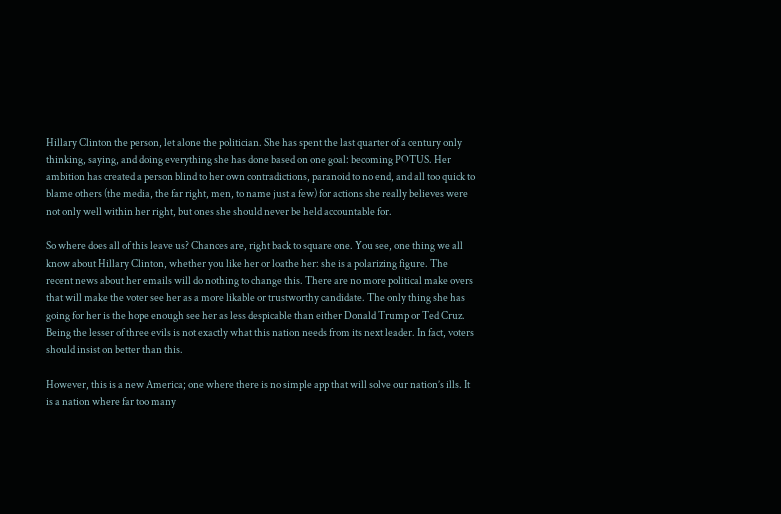Hillary Clinton the person, let alone the politician. She has spent the last quarter of a century only thinking, saying, and doing everything she has done based on one goal: becoming POTUS. Her ambition has created a person blind to her own contradictions, paranoid to no end, and all too quick to blame others (the media, the far right, men, to name just a few) for actions she really believes were not only well within her right, but ones she should never be held accountable for.

So where does all of this leave us? Chances are, right back to square one. You see, one thing we all know about Hillary Clinton, whether you like her or loathe her: she is a polarizing figure. The recent news about her emails will do nothing to change this. There are no more political make overs that will make the voter see her as a more likable or trustworthy candidate. The only thing she has going for her is the hope enough see her as less despicable than either Donald Trump or Ted Cruz. Being the lesser of three evils is not exactly what this nation needs from its next leader. In fact, voters should insist on better than this.

However, this is a new America; one where there is no simple app that will solve our nation’s ills. It is a nation where far too many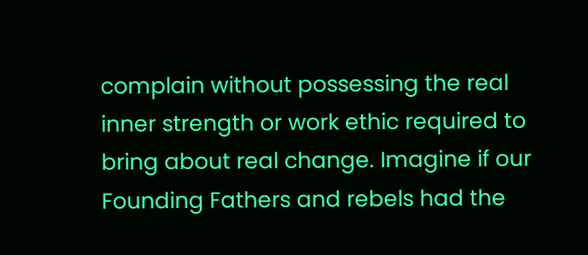complain without possessing the real inner strength or work ethic required to bring about real change. Imagine if our Founding Fathers and rebels had the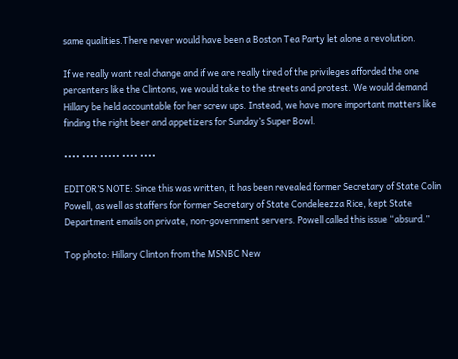same qualities.There never would have been a Boston Tea Party let alone a revolution.

If we really want real change and if we are really tired of the privileges afforded the one percenters like the Clintons, we would take to the streets and protest. We would demand Hillary be held accountable for her screw ups. Instead, we have more important matters like finding the right beer and appetizers for Sunday’s Super Bowl.

•••• •••• ••••• •••• ••••

EDITOR’S NOTE: Since this was written, it has been revealed former Secretary of State Colin Powell, as well as staffers for former Secretary of State Condeleezza Rice, kept State Department emails on private, non-government servers. Powell called this issue “absurd.”

Top photo: Hillary Clinton from the MSNBC New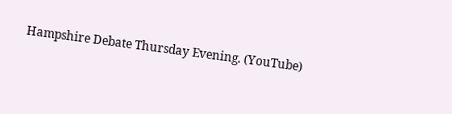Hampshire Debate Thursday Evening. (YouTube)